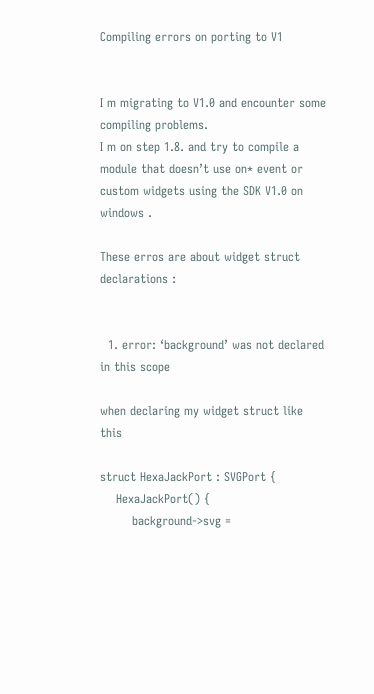Compiling errors on porting to V1


I m migrating to V1.0 and encounter some compiling problems.
I m on step 1.8. and try to compile a module that doesn’t use on* event or custom widgets using the SDK V1.0 on windows .

These erros are about widget struct declarations :


  1. error: ‘background’ was not declared in this scope

when declaring my widget struct like this

struct HexaJackPort : SVGPort {
    HexaJackPort() {
        background->svg =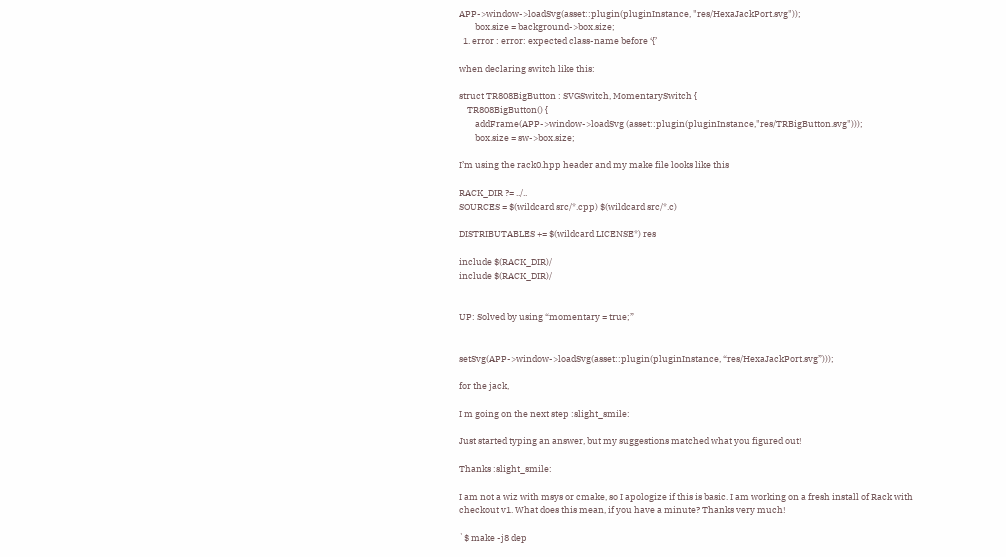APP->window->loadSvg(asset::plugin(pluginInstance, "res/HexaJackPort.svg"));
        box.size = background->box.size;
  1. error : error: expected class-name before ‘{’

when declaring switch like this:

struct TR808BigButton : SVGSwitch, MomentarySwitch {
    TR808BigButton() {
        addFrame(APP->window->loadSvg (asset::plugin(pluginInstance,"res/TRBigButton.svg")));
        box.size = sw->box.size;

I’m using the rack0.hpp header and my make file looks like this

RACK_DIR ?= ../..
SOURCES = $(wildcard src/*.cpp) $(wildcard src/*.c)

DISTRIBUTABLES += $(wildcard LICENSE*) res

include $(RACK_DIR)/
include $(RACK_DIR)/


UP: Solved by using “momentary = true;”


setSvg(APP->window->loadSvg(asset::plugin(pluginInstance, “res/HexaJackPort.svg”)));

for the jack,

I m going on the next step :slight_smile:

Just started typing an answer, but my suggestions matched what you figured out!

Thanks :slight_smile:

I am not a wiz with msys or cmake, so I apologize if this is basic. I am working on a fresh install of Rack with checkout v1. What does this mean, if you have a minute? Thanks very much!

`$ make -j8 dep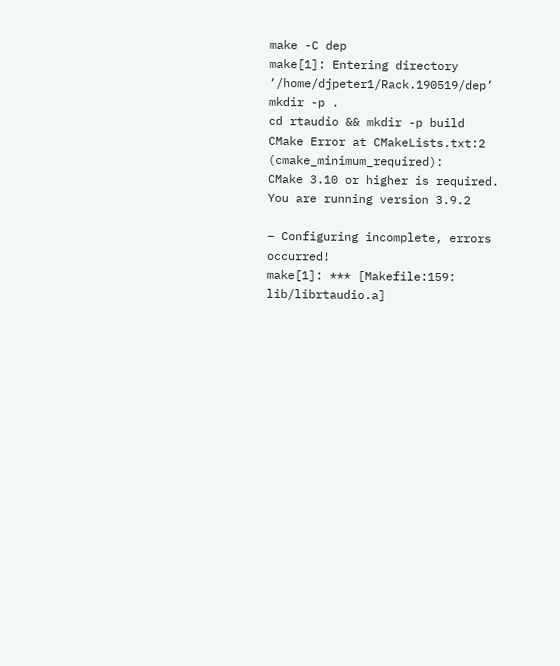make -C dep
make[1]: Entering directory ‘/home/djpeter1/Rack.190519/dep’
mkdir -p .
cd rtaudio && mkdir -p build
CMake Error at CMakeLists.txt:2 (cmake_minimum_required):
CMake 3.10 or higher is required. You are running version 3.9.2

– Configuring incomplete, errors occurred!
make[1]: *** [Makefile:159: lib/librtaudio.a]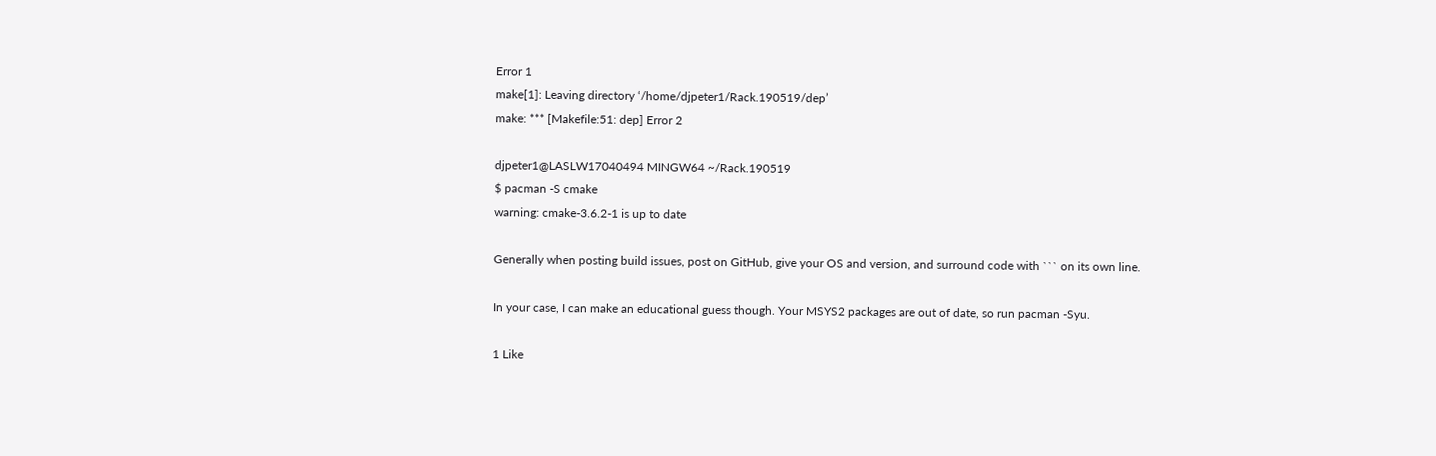Error 1
make[1]: Leaving directory ‘/home/djpeter1/Rack.190519/dep’
make: *** [Makefile:51: dep] Error 2

djpeter1@LASLW17040494 MINGW64 ~/Rack.190519
$ pacman -S cmake
warning: cmake-3.6.2-1 is up to date

Generally when posting build issues, post on GitHub, give your OS and version, and surround code with ``` on its own line.

In your case, I can make an educational guess though. Your MSYS2 packages are out of date, so run pacman -Syu.

1 Like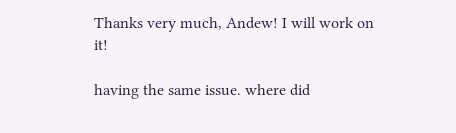Thanks very much, Andew! I will work on it!

having the same issue. where did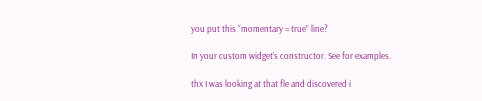you put this “momentary = true” line?

In your custom widget’s constructor. See for examples.

thx I was looking at that fle and discovered i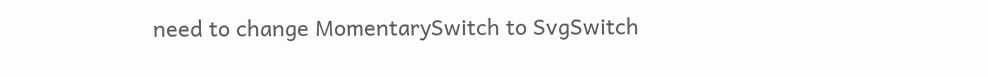need to change MomentarySwitch to SvgSwitch